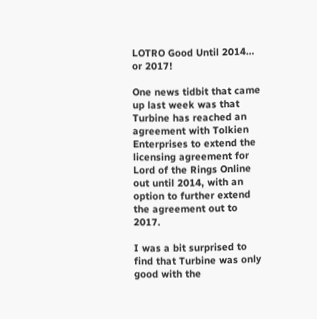LOTRO Good Until 2014… or 2017!

One news tidbit that came up last week was that Turbine has reached an agreement with Tolkien Enterprises to extend the licensing agreement for Lord of the Rings Online out until 2014, with an option to further extend the agreement out to 2017.

I was a bit surprised to find that Turbine was only good with the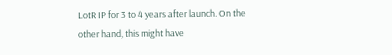LotR IP for 3 to 4 years after launch. On the other hand, this might have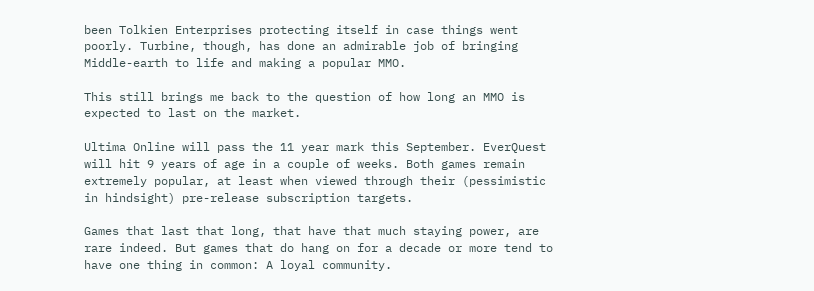been Tolkien Enterprises protecting itself in case things went poorly. Turbine, though, has done an admirable job of bringing Middle-earth to life and making a popular MMO.

This still brings me back to the question of how long an MMO is expected to last on the market.

Ultima Online will pass the 11 year mark this September. EverQuest will hit 9 years of age in a couple of weeks. Both games remain extremely popular, at least when viewed through their (pessimistic in hindsight) pre-release subscription targets.

Games that last that long, that have that much staying power, are rare indeed. But games that do hang on for a decade or more tend to have one thing in common: A loyal community.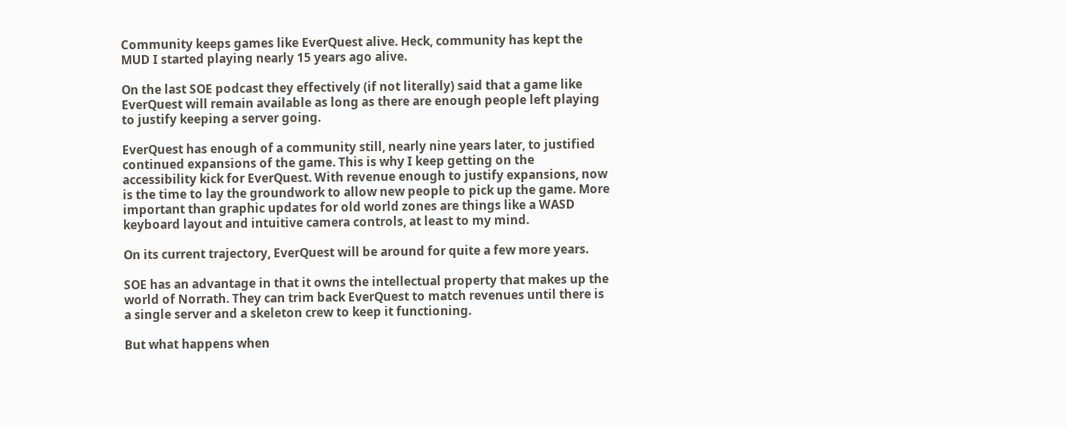Community keeps games like EverQuest alive. Heck, community has kept the MUD I started playing nearly 15 years ago alive.

On the last SOE podcast they effectively (if not literally) said that a game like EverQuest will remain available as long as there are enough people left playing to justify keeping a server going.

EverQuest has enough of a community still, nearly nine years later, to justified continued expansions of the game. This is why I keep getting on the accessibility kick for EverQuest. With revenue enough to justify expansions, now is the time to lay the groundwork to allow new people to pick up the game. More important than graphic updates for old world zones are things like a WASD keyboard layout and intuitive camera controls, at least to my mind.

On its current trajectory, EverQuest will be around for quite a few more years.

SOE has an advantage in that it owns the intellectual property that makes up the world of Norrath. They can trim back EverQuest to match revenues until there is a single server and a skeleton crew to keep it functioning.

But what happens when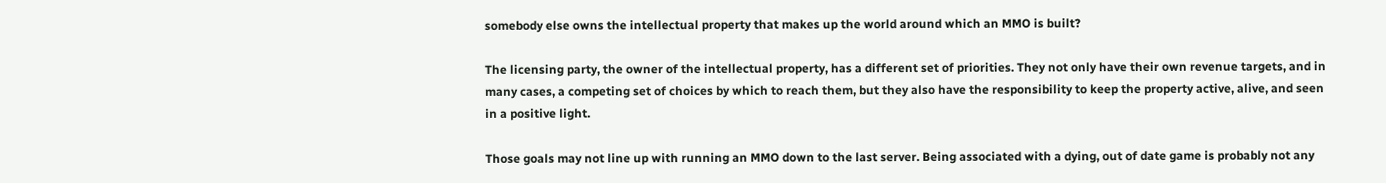somebody else owns the intellectual property that makes up the world around which an MMO is built?

The licensing party, the owner of the intellectual property, has a different set of priorities. They not only have their own revenue targets, and in many cases, a competing set of choices by which to reach them, but they also have the responsibility to keep the property active, alive, and seen in a positive light.

Those goals may not line up with running an MMO down to the last server. Being associated with a dying, out of date game is probably not any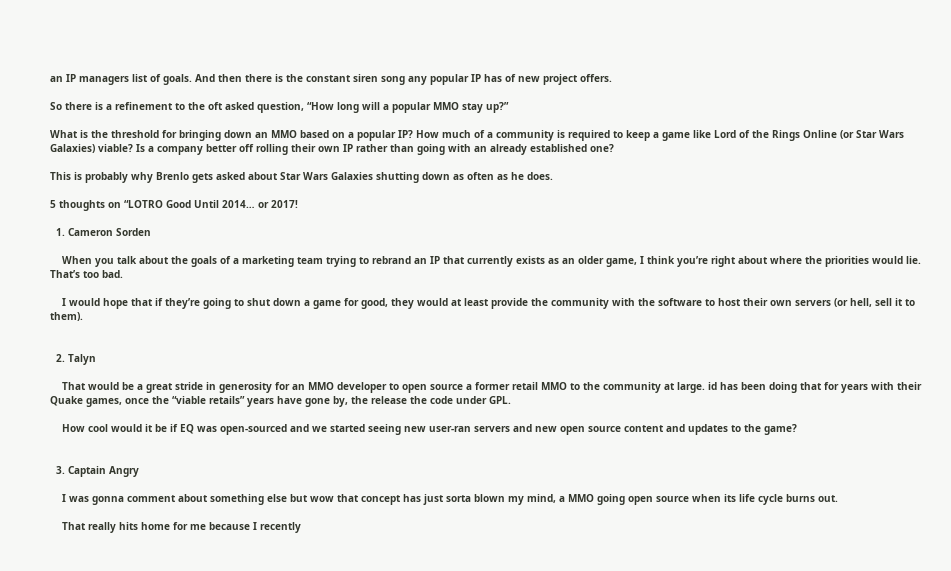an IP managers list of goals. And then there is the constant siren song any popular IP has of new project offers.

So there is a refinement to the oft asked question, “How long will a popular MMO stay up?”

What is the threshold for bringing down an MMO based on a popular IP? How much of a community is required to keep a game like Lord of the Rings Online (or Star Wars Galaxies) viable? Is a company better off rolling their own IP rather than going with an already established one?

This is probably why Brenlo gets asked about Star Wars Galaxies shutting down as often as he does.

5 thoughts on “LOTRO Good Until 2014… or 2017!

  1. Cameron Sorden

    When you talk about the goals of a marketing team trying to rebrand an IP that currently exists as an older game, I think you’re right about where the priorities would lie. That’s too bad.

    I would hope that if they’re going to shut down a game for good, they would at least provide the community with the software to host their own servers (or hell, sell it to them).


  2. Talyn

    That would be a great stride in generosity for an MMO developer to open source a former retail MMO to the community at large. id has been doing that for years with their Quake games, once the “viable retails” years have gone by, the release the code under GPL.

    How cool would it be if EQ was open-sourced and we started seeing new user-ran servers and new open source content and updates to the game?


  3. Captain Angry

    I was gonna comment about something else but wow that concept has just sorta blown my mind, a MMO going open source when its life cycle burns out.

    That really hits home for me because I recently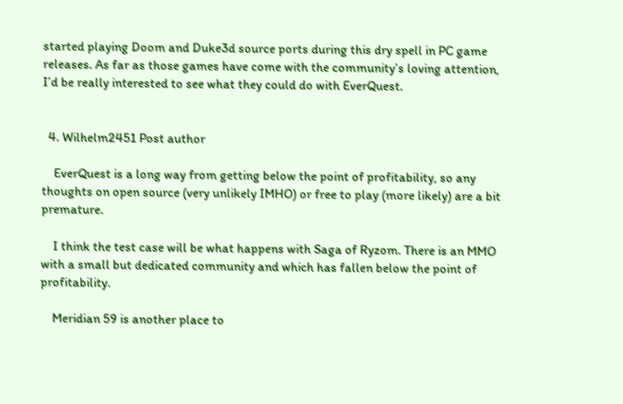started playing Doom and Duke3d source ports during this dry spell in PC game releases. As far as those games have come with the community’s loving attention, I’d be really interested to see what they could do with EverQuest.


  4. Wilhelm2451 Post author

    EverQuest is a long way from getting below the point of profitability, so any thoughts on open source (very unlikely IMHO) or free to play (more likely) are a bit premature.

    I think the test case will be what happens with Saga of Ryzom. There is an MMO with a small but dedicated community and which has fallen below the point of profitability.

    Meridian 59 is another place to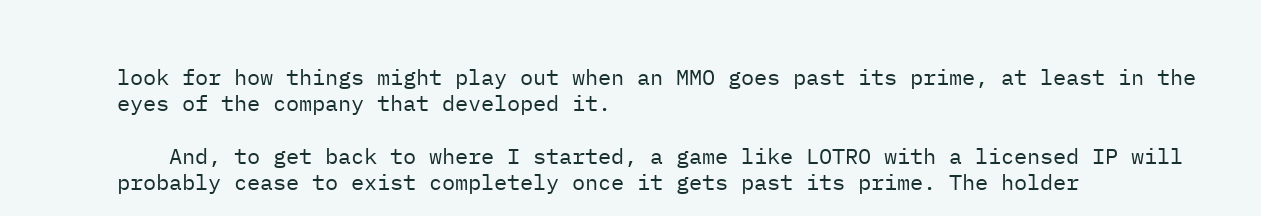look for how things might play out when an MMO goes past its prime, at least in the eyes of the company that developed it.

    And, to get back to where I started, a game like LOTRO with a licensed IP will probably cease to exist completely once it gets past its prime. The holder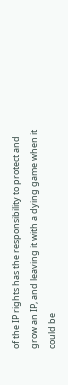of the IP rights has the responsibility to protect and grow an IP, and leaving it with a dying game when it could be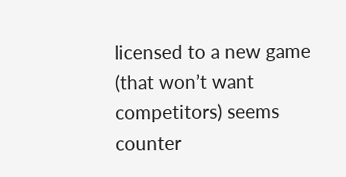licensed to a new game (that won’t want competitors) seems counter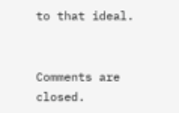to that ideal.


Comments are closed.